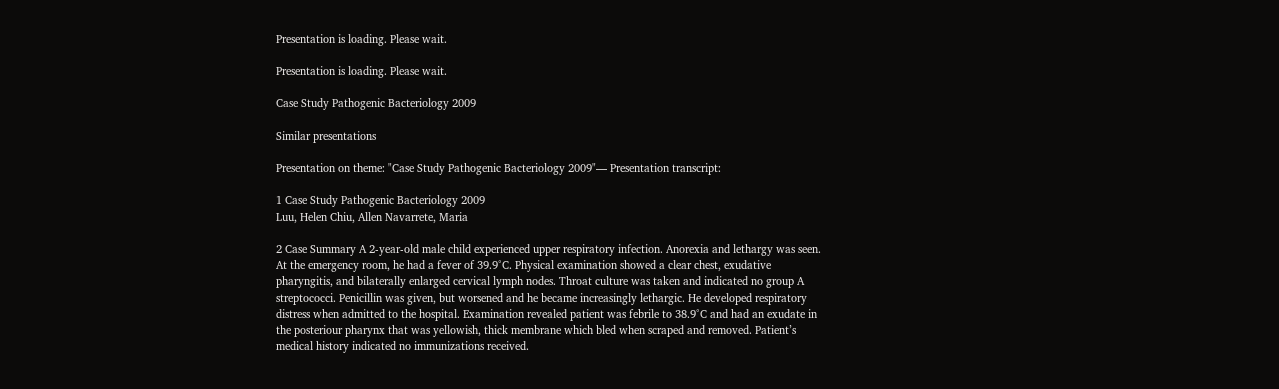Presentation is loading. Please wait.

Presentation is loading. Please wait.

Case Study Pathogenic Bacteriology 2009

Similar presentations

Presentation on theme: "Case Study Pathogenic Bacteriology 2009"— Presentation transcript:

1 Case Study Pathogenic Bacteriology 2009
Luu, Helen Chiu, Allen Navarrete, Maria

2 Case Summary A 2-year-old male child experienced upper respiratory infection. Anorexia and lethargy was seen. At the emergency room, he had a fever of 39.9°C. Physical examination showed a clear chest, exudative pharyngitis, and bilaterally enlarged cervical lymph nodes. Throat culture was taken and indicated no group A streptococci. Penicillin was given, but worsened and he became increasingly lethargic. He developed respiratory distress when admitted to the hospital. Examination revealed patient was febrile to 38.9°C and had an exudate in the posteriour pharynx that was yellowish, thick membrane which bled when scraped and removed. Patient’s medical history indicated no immunizations received.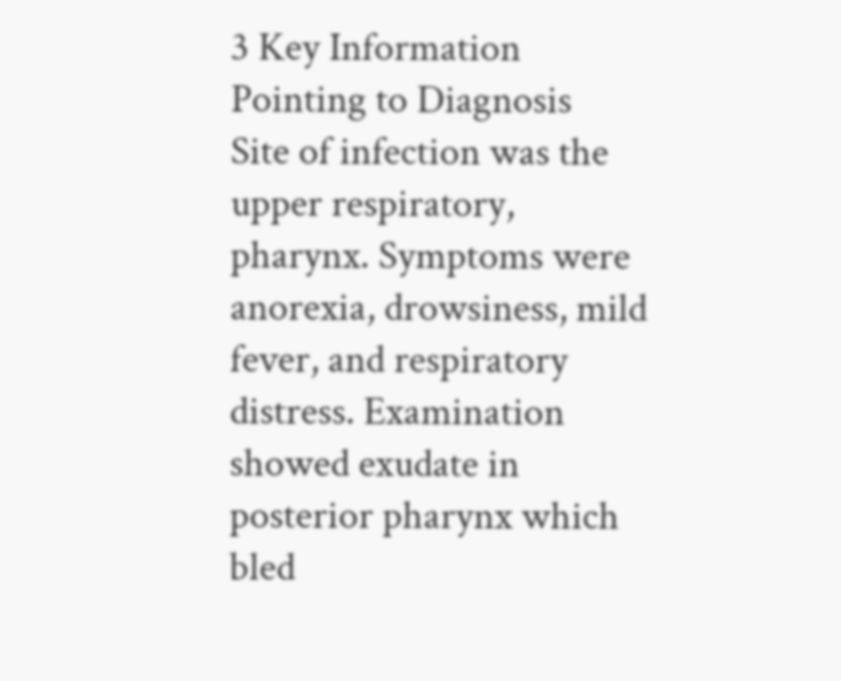3 Key Information Pointing to Diagnosis
Site of infection was the upper respiratory, pharynx. Symptoms were anorexia, drowsiness, mild fever, and respiratory distress. Examination showed exudate in posterior pharynx which bled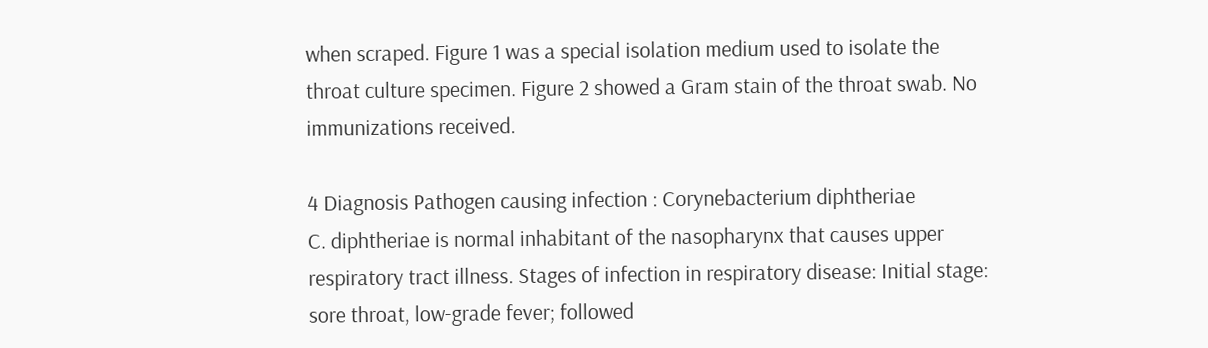when scraped. Figure 1 was a special isolation medium used to isolate the throat culture specimen. Figure 2 showed a Gram stain of the throat swab. No immunizations received.

4 Diagnosis Pathogen causing infection : Corynebacterium diphtheriae
C. diphtheriae is normal inhabitant of the nasopharynx that causes upper respiratory tract illness. Stages of infection in respiratory disease: Initial stage: sore throat, low-grade fever; followed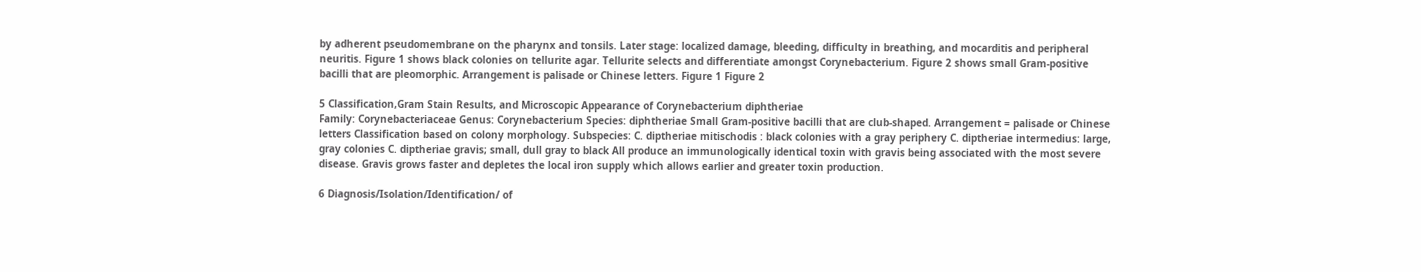by adherent pseudomembrane on the pharynx and tonsils. Later stage: localized damage, bleeding, difficulty in breathing, and mocarditis and peripheral neuritis. Figure 1 shows black colonies on tellurite agar. Tellurite selects and differentiate amongst Corynebacterium. Figure 2 shows small Gram-positive bacilli that are pleomorphic. Arrangement is palisade or Chinese letters. Figure 1 Figure 2

5 Classification,Gram Stain Results, and Microscopic Appearance of Corynebacterium diphtheriae
Family: Corynebacteriaceae Genus: Corynebacterium Species: diphtheriae Small Gram-positive bacilli that are club-shaped. Arrangement = palisade or Chinese letters Classification based on colony morphology. Subspecies: C. diptheriae mitischodis : black colonies with a gray periphery C. diptheriae intermedius: large, gray colonies C. diptheriae gravis; small, dull gray to black All produce an immunologically identical toxin with gravis being associated with the most severe disease. Gravis grows faster and depletes the local iron supply which allows earlier and greater toxin production.

6 Diagnosis/Isolation/Identification/ of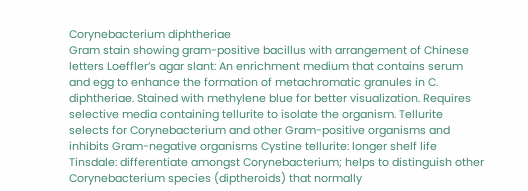Corynebacterium diphtheriae
Gram stain showing gram-positive bacillus with arrangement of Chinese letters Loeffler’s agar slant: An enrichment medium that contains serum and egg to enhance the formation of metachromatic granules in C. diphtheriae. Stained with methylene blue for better visualization. Requires selective media containing tellurite to isolate the organism. Tellurite selects for Corynebacterium and other Gram-positive organisms and inhibits Gram-negative organisms Cystine tellurite: longer shelf life Tinsdale: differentiate amongst Corynebacterium; helps to distinguish other Corynebacterium species (diptheroids) that normally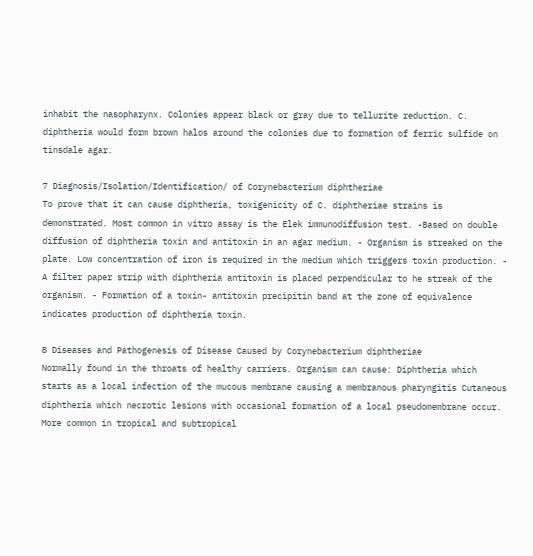inhabit the nasopharynx. Colonies appear black or gray due to tellurite reduction. C. diphtheria would form brown halos around the colonies due to formation of ferric sulfide on tinsdale agar.

7 Diagnosis/Isolation/Identification/ of Corynebacterium diphtheriae
To prove that it can cause diphtheria, toxigenicity of C. diphtheriae strains is demonstrated. Most common in vitro assay is the Elek immunodiffusion test. -Based on double diffusion of diphtheria toxin and antitoxin in an agar medium. - Organism is streaked on the plate. Low concentration of iron is required in the medium which triggers toxin production. - A filter paper strip with diphtheria antitoxin is placed perpendicular to he streak of the organism. - Formation of a toxin- antitoxin precipitin band at the zone of equivalence indicates production of diphtheria toxin.

8 Diseases and Pathogenesis of Disease Caused by Corynebacterium diphtheriae
Normally found in the throats of healthy carriers. Organism can cause: Diphtheria which starts as a local infection of the mucous membrane causing a membranous pharyngitis Cutaneous diphtheria which necrotic lesions with occasional formation of a local pseudomembrane occur. More common in tropical and subtropical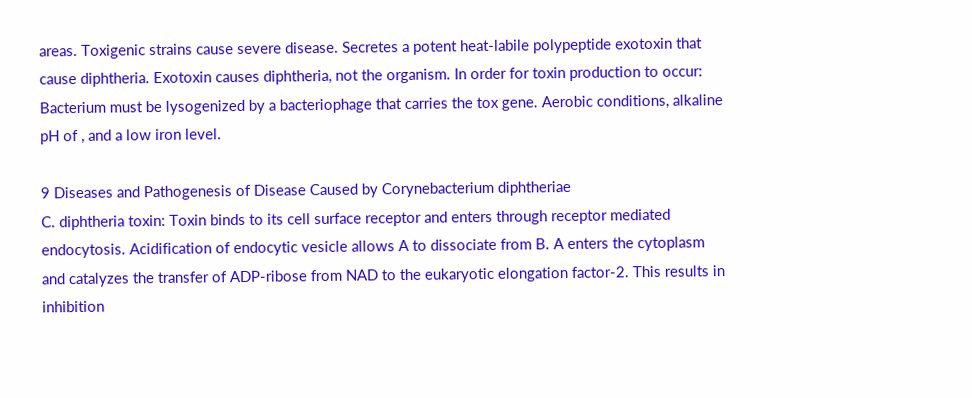areas. Toxigenic strains cause severe disease. Secretes a potent heat-labile polypeptide exotoxin that cause diphtheria. Exotoxin causes diphtheria, not the organism. In order for toxin production to occur: Bacterium must be lysogenized by a bacteriophage that carries the tox gene. Aerobic conditions, alkaline pH of , and a low iron level.

9 Diseases and Pathogenesis of Disease Caused by Corynebacterium diphtheriae
C. diphtheria toxin: Toxin binds to its cell surface receptor and enters through receptor mediated endocytosis. Acidification of endocytic vesicle allows A to dissociate from B. A enters the cytoplasm and catalyzes the transfer of ADP-ribose from NAD to the eukaryotic elongation factor-2. This results in inhibition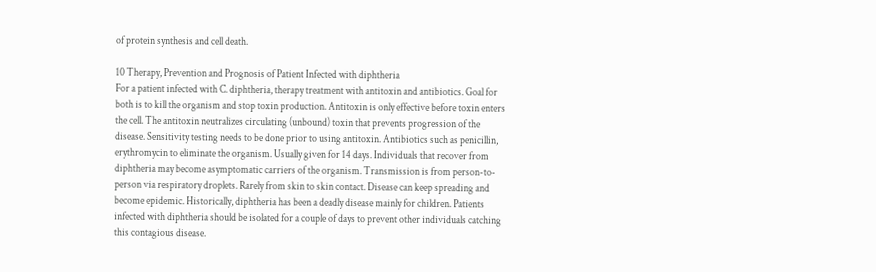of protein synthesis and cell death.

10 Therapy, Prevention and Prognosis of Patient Infected with diphtheria
For a patient infected with C. diphtheria, therapy treatment with antitoxin and antibiotics. Goal for both is to kill the organism and stop toxin production. Antitoxin is only effective before toxin enters the cell. The antitoxin neutralizes circulating (unbound) toxin that prevents progression of the disease. Sensitivity testing needs to be done prior to using antitoxin. Antibiotics such as penicillin, erythromycin to eliminate the organism. Usually given for 14 days. Individuals that recover from diphtheria may become asymptomatic carriers of the organism. Transmission is from person-to-person via respiratory droplets. Rarely from skin to skin contact. Disease can keep spreading and become epidemic. Historically, diphtheria has been a deadly disease mainly for children. Patients infected with diphtheria should be isolated for a couple of days to prevent other individuals catching this contagious disease.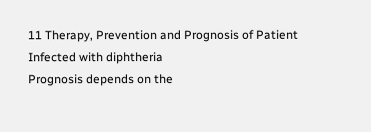11 Therapy, Prevention and Prognosis of Patient Infected with diphtheria
Prognosis depends on the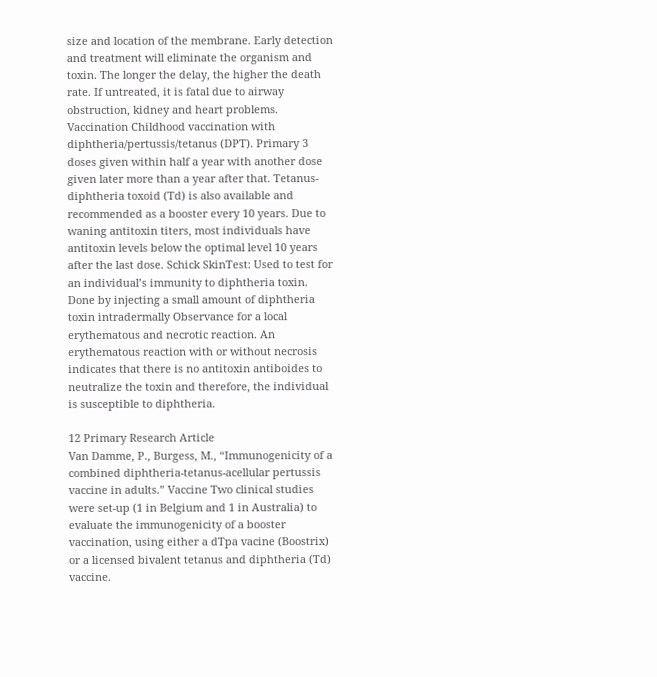size and location of the membrane. Early detection and treatment will eliminate the organism and toxin. The longer the delay, the higher the death rate. If untreated, it is fatal due to airway obstruction, kidney and heart problems. Vaccination Childhood vaccination with diphtheria/pertussis/tetanus (DPT). Primary 3 doses given within half a year with another dose given later more than a year after that. Tetanus-diphtheria toxoid (Td) is also available and recommended as a booster every 10 years. Due to waning antitoxin titers, most individuals have antitoxin levels below the optimal level 10 years after the last dose. Schick SkinTest: Used to test for an individual’s immunity to diphtheria toxin. Done by injecting a small amount of diphtheria toxin intradermally Observance for a local erythematous and necrotic reaction. An erythematous reaction with or without necrosis indicates that there is no antitoxin antiboides to neutralize the toxin and therefore, the individual is susceptible to diphtheria.

12 Primary Research Article
Van Damme, P., Burgess, M., “Immunogenicity of a combined diphtheria-tetanus-acellular pertussis vaccine in adults.” Vaccine Two clinical studies were set-up (1 in Belgium and 1 in Australia) to evaluate the immunogenicity of a booster vaccination, using either a dTpa vacine (Boostrix) or a licensed bivalent tetanus and diphtheria (Td) vaccine.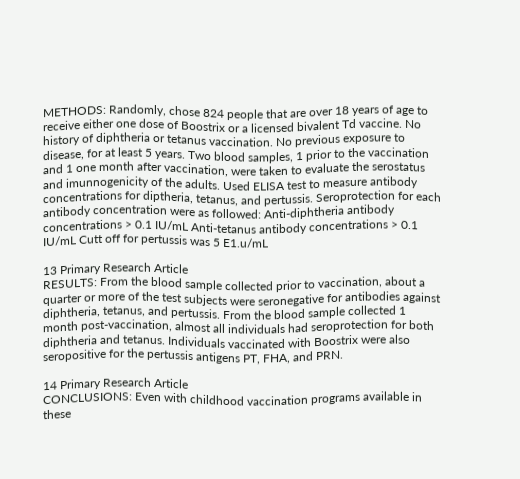METHODS: Randomly, chose 824 people that are over 18 years of age to receive either one dose of Boostrix or a licensed bivalent Td vaccine. No history of diphtheria or tetanus vaccination. No previous exposure to disease, for at least 5 years. Two blood samples, 1 prior to the vaccination and 1 one month after vaccination, were taken to evaluate the serostatus and imunnogenicity of the adults. Used ELISA test to measure antibody concentrations for diptheria, tetanus, and pertussis. Seroprotection for each antibody concentration were as followed: Anti-diphtheria antibody concentrations > 0.1 IU/mL Anti-tetanus antibody concentrations > 0.1 IU/mL Cutt off for pertussis was 5 E1.u/mL

13 Primary Research Article
RESULTS: From the blood sample collected prior to vaccination, about a quarter or more of the test subjects were seronegative for antibodies against diphtheria, tetanus, and pertussis. From the blood sample collected 1 month post-vaccination, almost all individuals had seroprotection for both diphtheria and tetanus. Individuals vaccinated with Boostrix were also seropositive for the pertussis antigens PT, FHA, and PRN.

14 Primary Research Article
CONCLUSIONS: Even with childhood vaccination programs available in these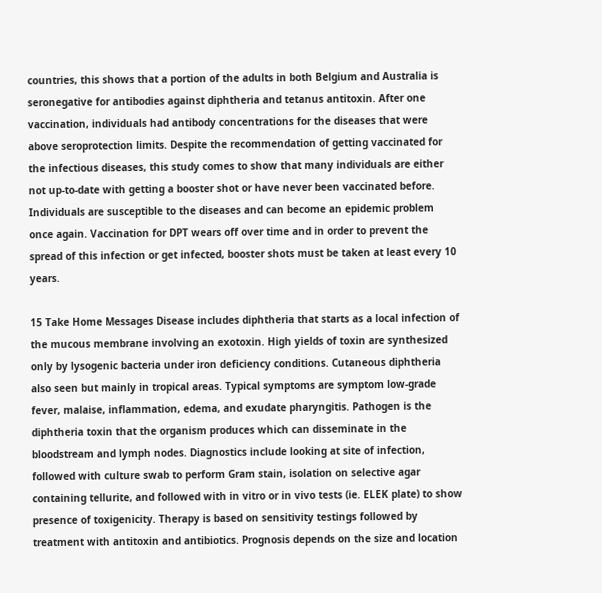countries, this shows that a portion of the adults in both Belgium and Australia is seronegative for antibodies against diphtheria and tetanus antitoxin. After one vaccination, individuals had antibody concentrations for the diseases that were above seroprotection limits. Despite the recommendation of getting vaccinated for the infectious diseases, this study comes to show that many individuals are either not up-to-date with getting a booster shot or have never been vaccinated before. Individuals are susceptible to the diseases and can become an epidemic problem once again. Vaccination for DPT wears off over time and in order to prevent the spread of this infection or get infected, booster shots must be taken at least every 10 years.

15 Take Home Messages Disease includes diphtheria that starts as a local infection of the mucous membrane involving an exotoxin. High yields of toxin are synthesized only by lysogenic bacteria under iron deficiency conditions. Cutaneous diphtheria also seen but mainly in tropical areas. Typical symptoms are symptom low-grade fever, malaise, inflammation, edema, and exudate pharyngitis. Pathogen is the diphtheria toxin that the organism produces which can disseminate in the bloodstream and lymph nodes. Diagnostics include looking at site of infection, followed with culture swab to perform Gram stain, isolation on selective agar containing tellurite, and followed with in vitro or in vivo tests (ie. ELEK plate) to show presence of toxigenicity. Therapy is based on sensitivity testings followed by treatment with antitoxin and antibiotics. Prognosis depends on the size and location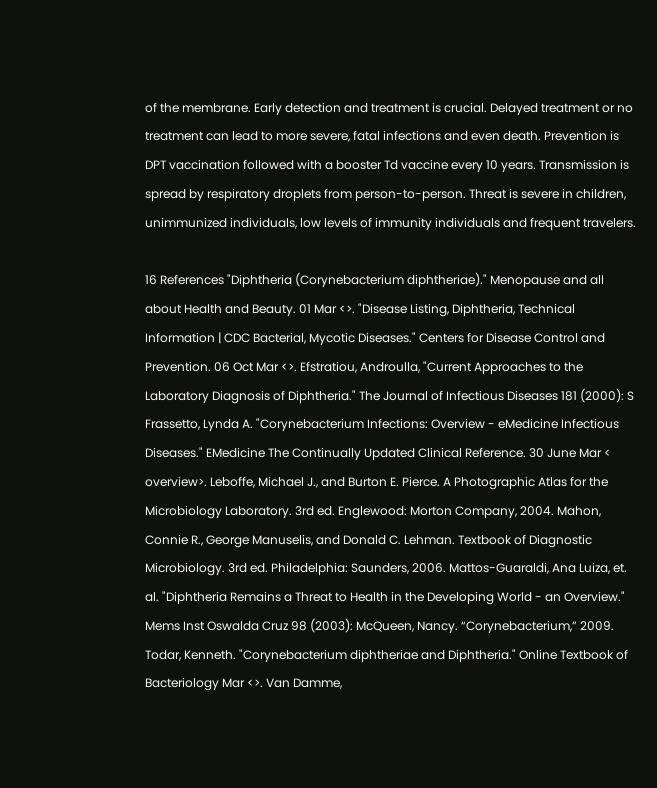of the membrane. Early detection and treatment is crucial. Delayed treatment or no treatment can lead to more severe, fatal infections and even death. Prevention is DPT vaccination followed with a booster Td vaccine every 10 years. Transmission is spread by respiratory droplets from person-to-person. Threat is severe in children, unimmunized individuals, low levels of immunity individuals and frequent travelers.

16 References "Diphtheria (Corynebacterium diphtheriae)." Menopause and all about Health and Beauty. 01 Mar <>. "Disease Listing, Diphtheria, Technical Information | CDC Bacterial, Mycotic Diseases." Centers for Disease Control and Prevention. 06 Oct Mar <>. Efstratiou, Androulla, "Current Approaches to the Laboratory Diagnosis of Diphtheria." The Journal of Infectious Diseases 181 (2000): S Frassetto, Lynda A. "Corynebacterium Infections: Overview - eMedicine Infectious Diseases." EMedicine The Continually Updated Clinical Reference. 30 June Mar < overview>. Leboffe, Michael J., and Burton E. Pierce. A Photographic Atlas for the Microbiology Laboratory. 3rd ed. Englewood: Morton Company, 2004. Mahon, Connie R., George Manuselis, and Donald C. Lehman. Textbook of Diagnostic Microbiology. 3rd ed. Philadelphia: Saunders, 2006. Mattos-Guaraldi, Ana Luiza, et. al. "Diphtheria Remains a Threat to Health in the Developing World - an Overview." Mems Inst Oswalda Cruz 98 (2003): McQueen, Nancy. “Corynebacterium,” 2009. Todar, Kenneth. "Corynebacterium diphtheriae and Diphtheria." Online Textbook of Bacteriology Mar <>. Van Damme,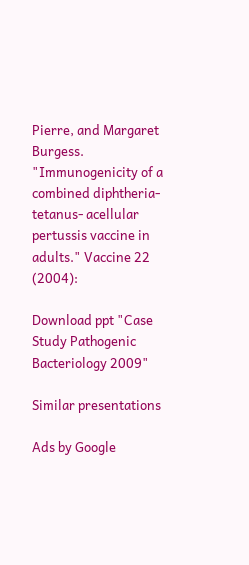Pierre, and Margaret Burgess. "Immunogenicity of a combined diphtheria-tetanus- acellular pertussis vaccine in adults." Vaccine 22 (2004):

Download ppt "Case Study Pathogenic Bacteriology 2009"

Similar presentations

Ads by Google